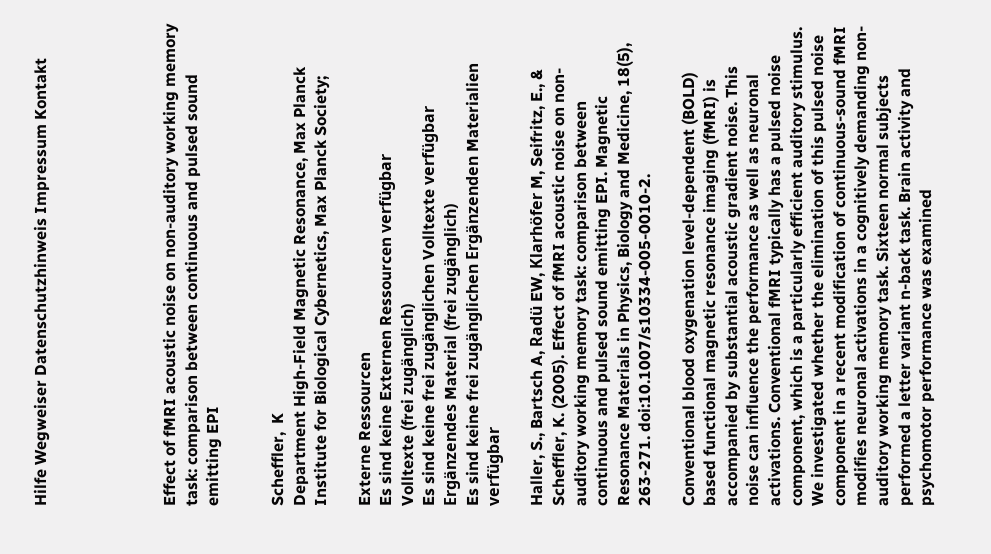Hilfe Wegweiser Datenschutzhinweis Impressum Kontakt





Effect of fMRI acoustic noise on non-auditory working memory task: comparison between continuous and pulsed sound emitting EPI


Scheffler,  K
Department High-Field Magnetic Resonance, Max Planck Institute for Biological Cybernetics, Max Planck Society;

Externe Ressourcen
Es sind keine Externen Ressourcen verfügbar
Volltexte (frei zugänglich)
Es sind keine frei zugänglichen Volltexte verfügbar
Ergänzendes Material (frei zugänglich)
Es sind keine frei zugänglichen Ergänzenden Materialien verfügbar

Haller, S., Bartsch A, Radü EW, Klarhöfer M, Seifritz, E., & Scheffler, K. (2005). Effect of fMRI acoustic noise on non-auditory working memory task: comparison between continuous and pulsed sound emitting EPI. Magnetic Resonance Materials in Physics, Biology and Medicine, 18(5), 263-271. doi:10.1007/s10334-005-0010-2.

Conventional blood oxygenation level-dependent (BOLD) based functional magnetic resonance imaging (fMRI) is accompanied by substantial acoustic gradient noise. This noise can influence the performance as well as neuronal activations. Conventional fMRI typically has a pulsed noise component, which is a particularly efficient auditory stimulus. We investigated whether the elimination of this pulsed noise component in a recent modification of continuous-sound fMRI modifies neuronal activations in a cognitively demanding non-auditory working memory task. Sixteen normal subjects performed a letter variant n-back task. Brain activity and psychomotor performance was examined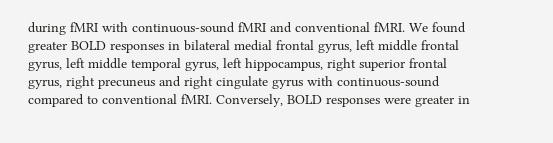during fMRI with continuous-sound fMRI and conventional fMRI. We found greater BOLD responses in bilateral medial frontal gyrus, left middle frontal gyrus, left middle temporal gyrus, left hippocampus, right superior frontal gyrus, right precuneus and right cingulate gyrus with continuous-sound compared to conventional fMRI. Conversely, BOLD responses were greater in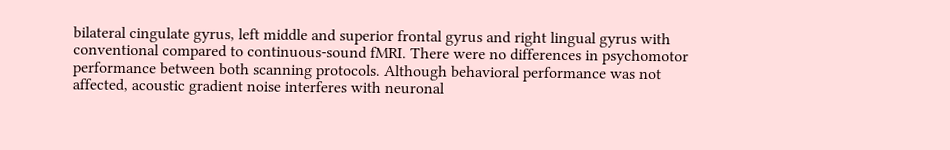bilateral cingulate gyrus, left middle and superior frontal gyrus and right lingual gyrus with conventional compared to continuous-sound fMRI. There were no differences in psychomotor performance between both scanning protocols. Although behavioral performance was not affected, acoustic gradient noise interferes with neuronal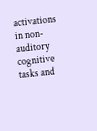activations in non-auditory cognitive tasks and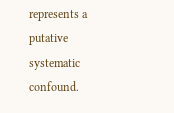represents a putative systematic confound.